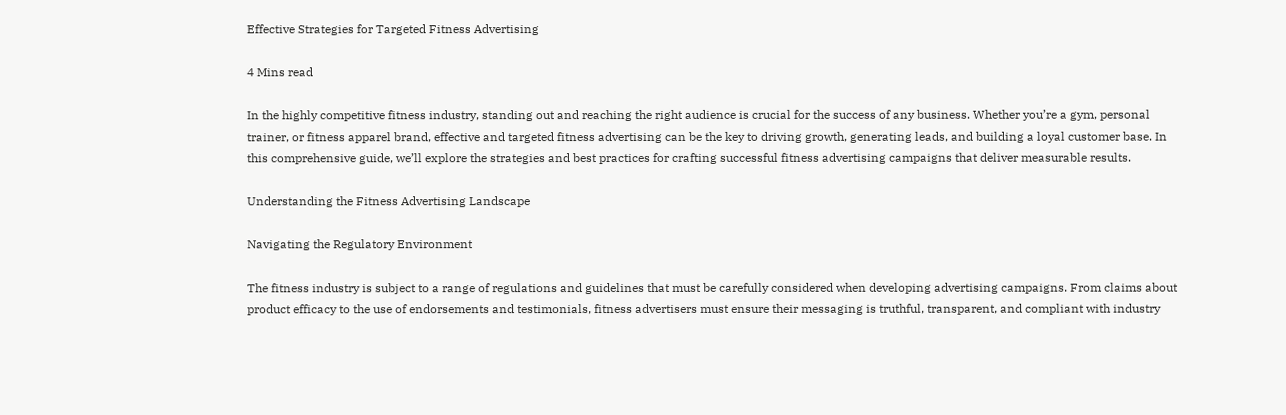Effective Strategies for Targeted Fitness Advertising

4 Mins read

In the highly competitive fitness industry, standing out and reaching the right audience is crucial for the success of any business. Whether you’re a gym, personal trainer, or fitness apparel brand, effective and targeted fitness advertising can be the key to driving growth, generating leads, and building a loyal customer base. In this comprehensive guide, we’ll explore the strategies and best practices for crafting successful fitness advertising campaigns that deliver measurable results.

Understanding the Fitness Advertising Landscape

Navigating the Regulatory Environment

The fitness industry is subject to a range of regulations and guidelines that must be carefully considered when developing advertising campaigns. From claims about product efficacy to the use of endorsements and testimonials, fitness advertisers must ensure their messaging is truthful, transparent, and compliant with industry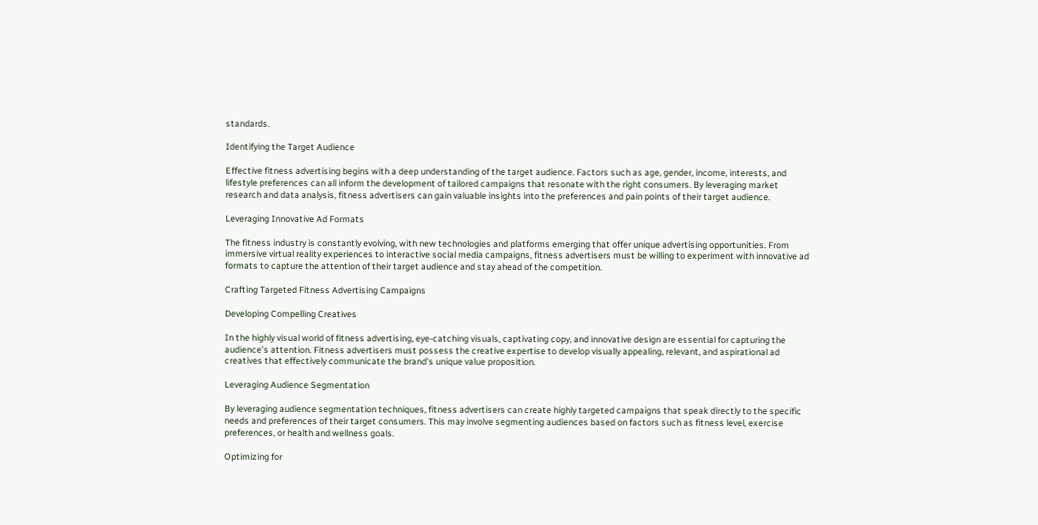standards.

Identifying the Target Audience

Effective fitness advertising begins with a deep understanding of the target audience. Factors such as age, gender, income, interests, and lifestyle preferences can all inform the development of tailored campaigns that resonate with the right consumers. By leveraging market research and data analysis, fitness advertisers can gain valuable insights into the preferences and pain points of their target audience.

Leveraging Innovative Ad Formats

The fitness industry is constantly evolving, with new technologies and platforms emerging that offer unique advertising opportunities. From immersive virtual reality experiences to interactive social media campaigns, fitness advertisers must be willing to experiment with innovative ad formats to capture the attention of their target audience and stay ahead of the competition.

Crafting Targeted Fitness Advertising Campaigns

Developing Compelling Creatives

In the highly visual world of fitness advertising, eye-catching visuals, captivating copy, and innovative design are essential for capturing the audience’s attention. Fitness advertisers must possess the creative expertise to develop visually appealing, relevant, and aspirational ad creatives that effectively communicate the brand’s unique value proposition.

Leveraging Audience Segmentation

By leveraging audience segmentation techniques, fitness advertisers can create highly targeted campaigns that speak directly to the specific needs and preferences of their target consumers. This may involve segmenting audiences based on factors such as fitness level, exercise preferences, or health and wellness goals.

Optimizing for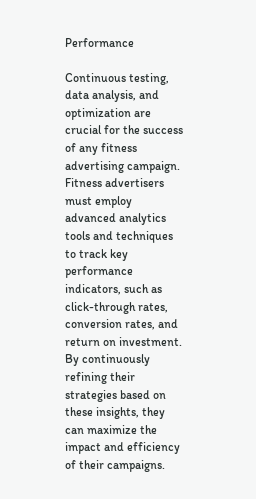Performance

Continuous testing, data analysis, and optimization are crucial for the success of any fitness advertising campaign. Fitness advertisers must employ advanced analytics tools and techniques to track key performance indicators, such as click-through rates, conversion rates, and return on investment. By continuously refining their strategies based on these insights, they can maximize the impact and efficiency of their campaigns.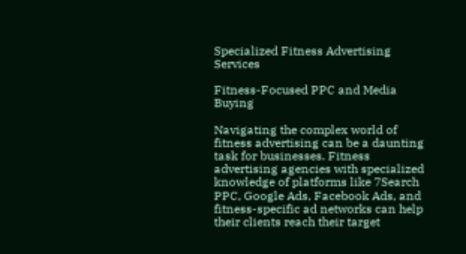Specialized Fitness Advertising Services

Fitness-Focused PPC and Media Buying

Navigating the complex world of fitness advertising can be a daunting task for businesses. Fitness advertising agencies with specialized knowledge of platforms like 7Search PPC, Google Ads, Facebook Ads, and fitness-specific ad networks can help their clients reach their target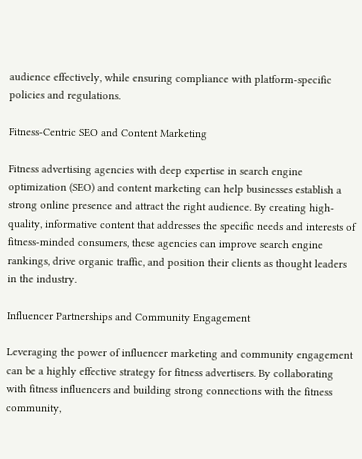audience effectively, while ensuring compliance with platform-specific policies and regulations.

Fitness-Centric SEO and Content Marketing

Fitness advertising agencies with deep expertise in search engine optimization (SEO) and content marketing can help businesses establish a strong online presence and attract the right audience. By creating high-quality, informative content that addresses the specific needs and interests of fitness-minded consumers, these agencies can improve search engine rankings, drive organic traffic, and position their clients as thought leaders in the industry.

Influencer Partnerships and Community Engagement

Leveraging the power of influencer marketing and community engagement can be a highly effective strategy for fitness advertisers. By collaborating with fitness influencers and building strong connections with the fitness community,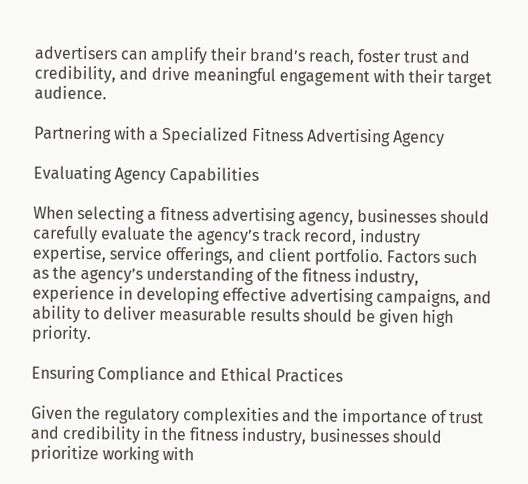advertisers can amplify their brand’s reach, foster trust and credibility, and drive meaningful engagement with their target audience.

Partnering with a Specialized Fitness Advertising Agency

Evaluating Agency Capabilities

When selecting a fitness advertising agency, businesses should carefully evaluate the agency’s track record, industry expertise, service offerings, and client portfolio. Factors such as the agency’s understanding of the fitness industry, experience in developing effective advertising campaigns, and ability to deliver measurable results should be given high priority.

Ensuring Compliance and Ethical Practices

Given the regulatory complexities and the importance of trust and credibility in the fitness industry, businesses should prioritize working with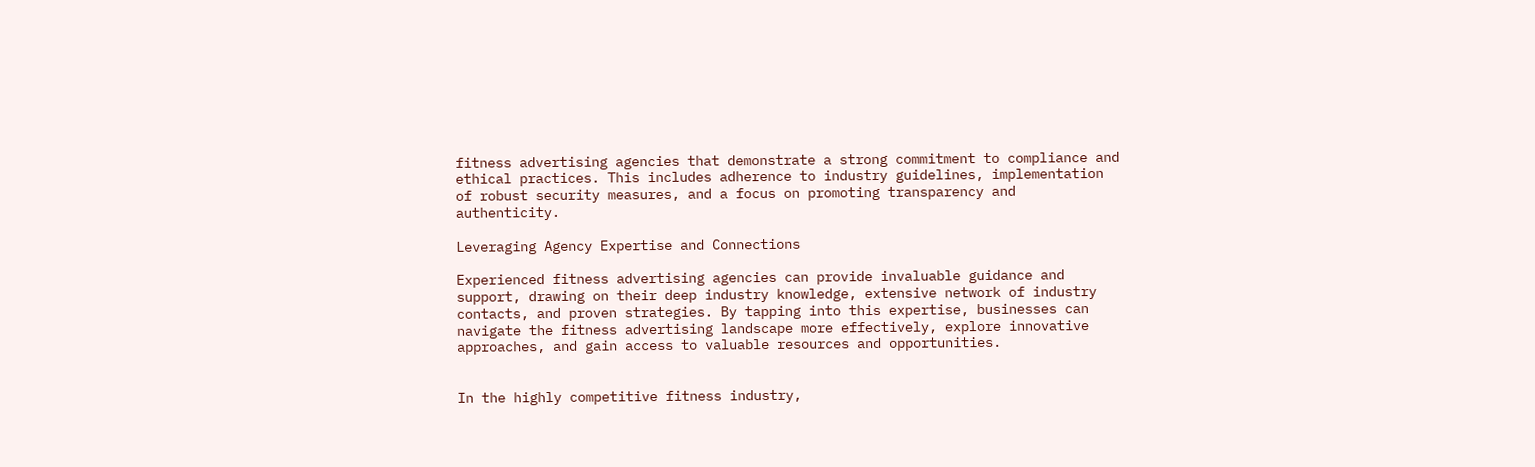fitness advertising agencies that demonstrate a strong commitment to compliance and ethical practices. This includes adherence to industry guidelines, implementation of robust security measures, and a focus on promoting transparency and authenticity.

Leveraging Agency Expertise and Connections

Experienced fitness advertising agencies can provide invaluable guidance and support, drawing on their deep industry knowledge, extensive network of industry contacts, and proven strategies. By tapping into this expertise, businesses can navigate the fitness advertising landscape more effectively, explore innovative approaches, and gain access to valuable resources and opportunities.


In the highly competitive fitness industry,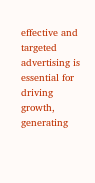effective and targeted advertising is essential for driving growth, generating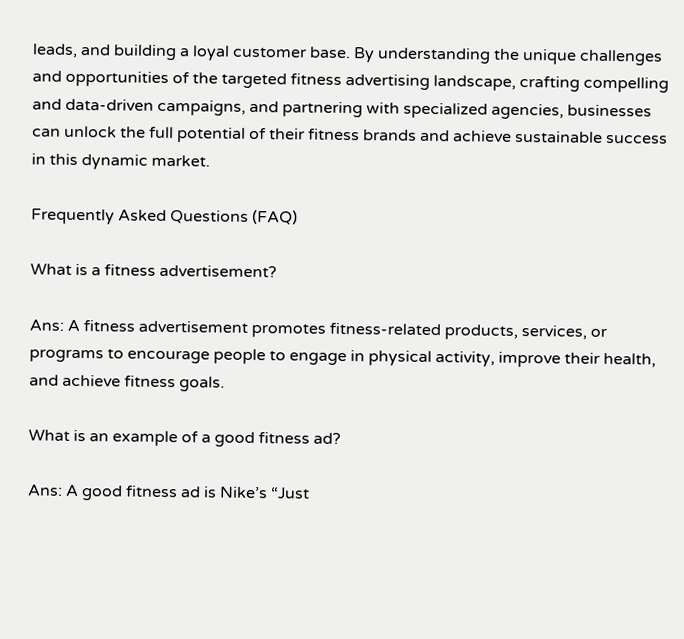leads, and building a loyal customer base. By understanding the unique challenges and opportunities of the targeted fitness advertising landscape, crafting compelling and data-driven campaigns, and partnering with specialized agencies, businesses can unlock the full potential of their fitness brands and achieve sustainable success in this dynamic market.

Frequently Asked Questions (FAQ)

What is a fitness advertisement?

Ans: A fitness advertisement promotes fitness-related products, services, or programs to encourage people to engage in physical activity, improve their health, and achieve fitness goals.

What is an example of a good fitness ad?

Ans: A good fitness ad is Nike’s “Just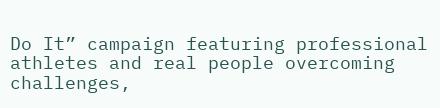Do It” campaign featuring professional athletes and real people overcoming challenges,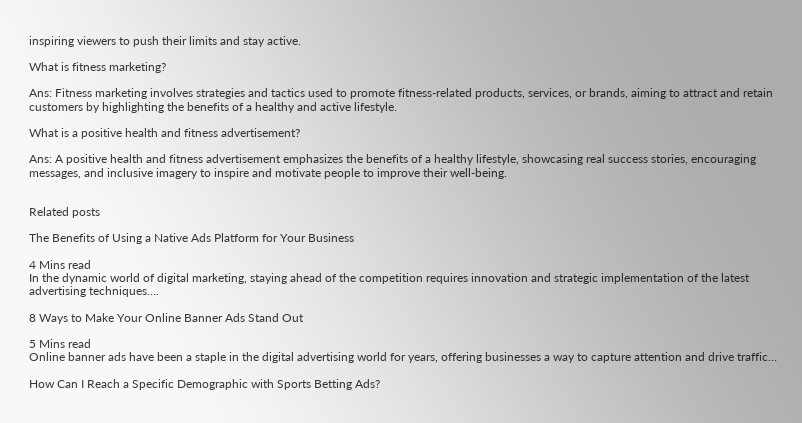inspiring viewers to push their limits and stay active.

What is fitness marketing?

Ans: Fitness marketing involves strategies and tactics used to promote fitness-related products, services, or brands, aiming to attract and retain customers by highlighting the benefits of a healthy and active lifestyle.

What is a positive health and fitness advertisement?

Ans: A positive health and fitness advertisement emphasizes the benefits of a healthy lifestyle, showcasing real success stories, encouraging messages, and inclusive imagery to inspire and motivate people to improve their well-being.


Related posts

The Benefits of Using a Native Ads Platform for Your Business

4 Mins read
In the dynamic world of digital marketing, staying ahead of the competition requires innovation and strategic implementation of the latest advertising techniques….

8 Ways to Make Your Online Banner Ads Stand Out

5 Mins read
Online banner ads have been a staple in the digital advertising world for years, offering businesses a way to capture attention and drive traffic…

How Can I Reach a Specific Demographic with Sports Betting Ads?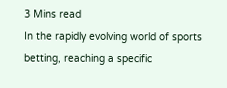3 Mins read
In the rapidly evolving world of sports betting, reaching a specific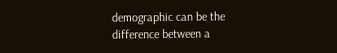demographic can be the difference between a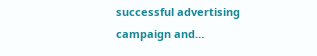successful advertising campaign and…